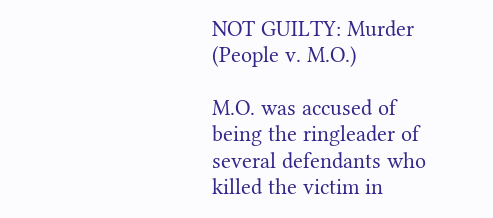NOT GUILTY: Murder (People v. M.O.)

M.O. was accused of being the ringleader of several defendants who killed the victim in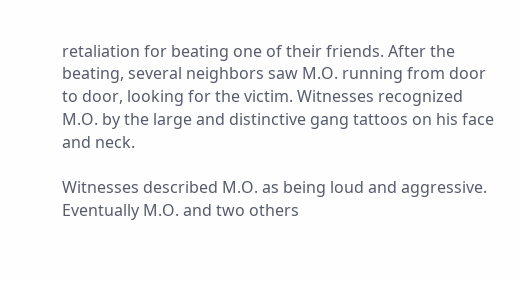retaliation for beating one of their friends. After the beating, several neighbors saw M.O. running from door to door, looking for the victim. Witnesses recognized M.O. by the large and distinctive gang tattoos on his face and neck.

Witnesses described M.O. as being loud and aggressive. Eventually M.O. and two others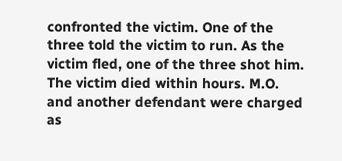confronted the victim. One of the three told the victim to run. As the victim fled, one of the three shot him. The victim died within hours. M.O. and another defendant were charged as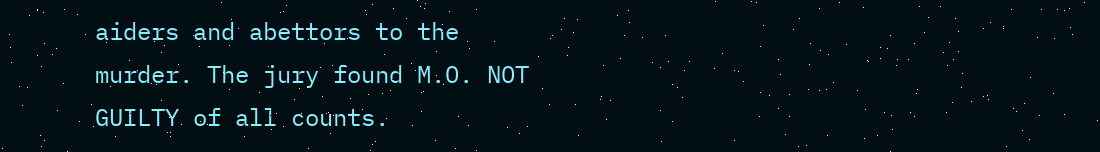aiders and abettors to the murder. The jury found M.O. NOT GUILTY of all counts.